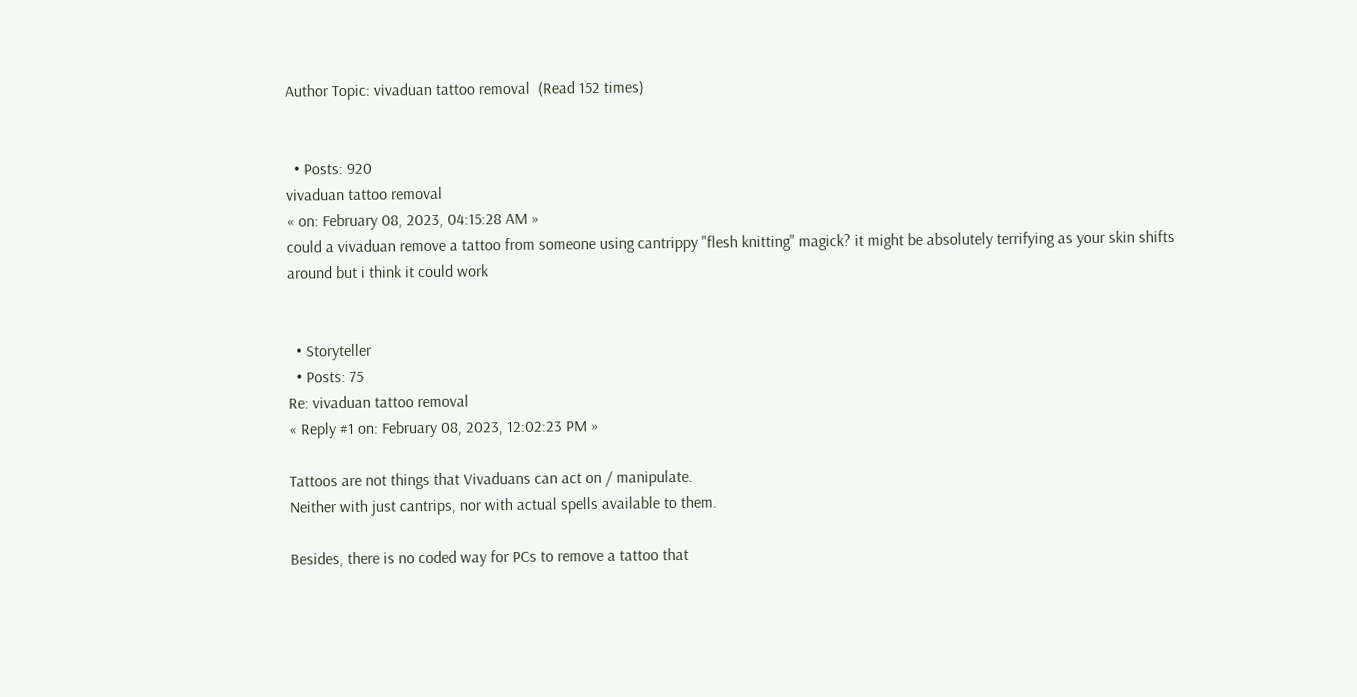Author Topic: vivaduan tattoo removal  (Read 152 times)


  • Posts: 920
vivaduan tattoo removal
« on: February 08, 2023, 04:15:28 AM »
could a vivaduan remove a tattoo from someone using cantrippy "flesh knitting" magick? it might be absolutely terrifying as your skin shifts around but i think it could work


  • Storyteller
  • Posts: 75
Re: vivaduan tattoo removal
« Reply #1 on: February 08, 2023, 12:02:23 PM »

Tattoos are not things that Vivaduans can act on / manipulate.
Neither with just cantrips, nor with actual spells available to them.

Besides, there is no coded way for PCs to remove a tattoo that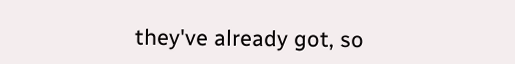they've already got, so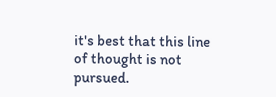it's best that this line of thought is not pursued.